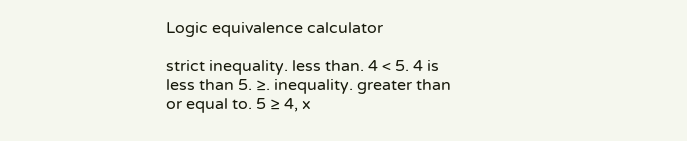Logic equivalence calculator

strict inequality. less than. 4 < 5. 4 is less than 5. ≥. inequality. greater than or equal to. 5 ≥ 4, x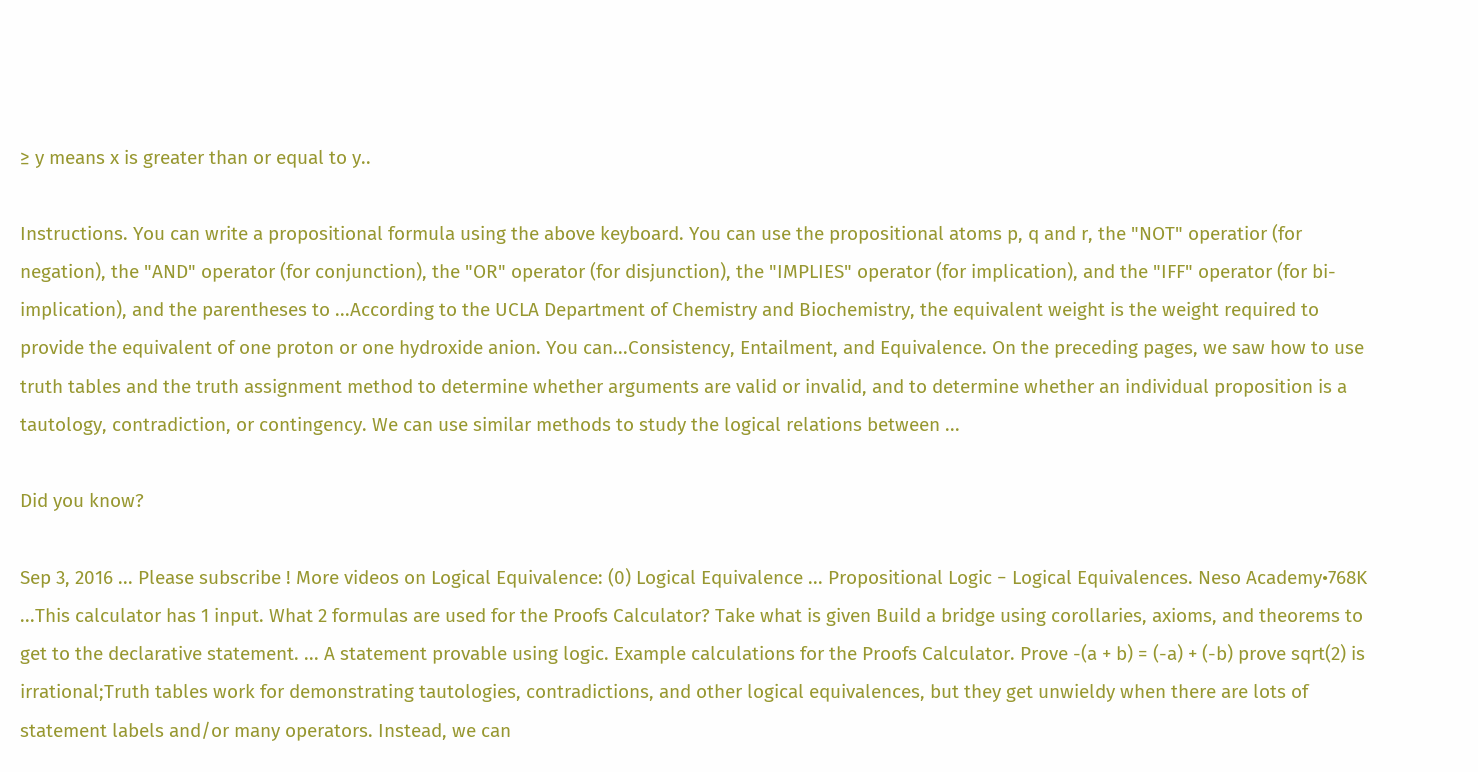≥ y means x is greater than or equal to y..

Instructions. You can write a propositional formula using the above keyboard. You can use the propositional atoms p, q and r, the "NOT" operatior (for negation), the "AND" operator (for conjunction), the "OR" operator (for disjunction), the "IMPLIES" operator (for implication), and the "IFF" operator (for bi-implication), and the parentheses to ...According to the UCLA Department of Chemistry and Biochemistry, the equivalent weight is the weight required to provide the equivalent of one proton or one hydroxide anion. You can...Consistency, Entailment, and Equivalence. On the preceding pages, we saw how to use truth tables and the truth assignment method to determine whether arguments are valid or invalid, and to determine whether an individual proposition is a tautology, contradiction, or contingency. We can use similar methods to study the logical relations between ...

Did you know?

Sep 3, 2016 ... Please subscribe ! More videos on Logical Equivalence: (0) Logical Equivalence ... Propositional Logic − Logical Equivalences. Neso Academy•768K ...This calculator has 1 input. What 2 formulas are used for the Proofs Calculator? Take what is given Build a bridge using corollaries, axioms, and theorems to get to the declarative statement. ... A statement provable using logic. Example calculations for the Proofs Calculator. Prove -(a + b) = (-a) + (-b) prove sqrt(2) is irrational;Truth tables work for demonstrating tautologies, contradictions, and other logical equivalences, but they get unwieldy when there are lots of statement labels and/or many operators. Instead, we can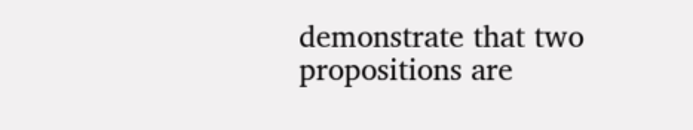demonstrate that two propositions are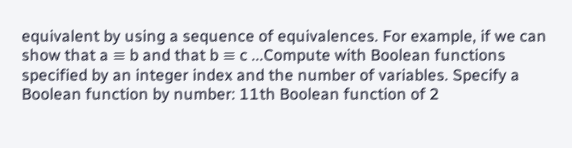equivalent by using a sequence of equivalences. For example, if we can show that a ≡ b and that b ≡ c ...Compute with Boolean functions specified by an integer index and the number of variables. Specify a Boolean function by number: 11th Boolean function of 2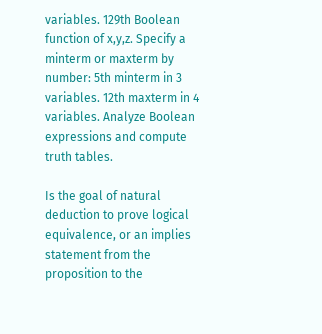variables. 129th Boolean function of x,y,z. Specify a minterm or maxterm by number: 5th minterm in 3 variables. 12th maxterm in 4 variables. Analyze Boolean expressions and compute truth tables.

Is the goal of natural deduction to prove logical equivalence, or an implies statement from the proposition to the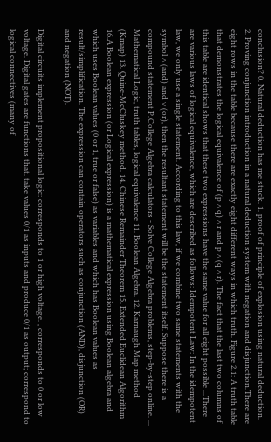conclusion? 0. Natural deduction has me stuck. 1. proof of principle of explosion using natural deduction. 2. Proving conjunction introduction in a natural deduction system with negation and disjunction.There are eight rows in the table because there are exactly eight different ways in which truth. Figure 2.1: A truth table that demonstrates the logical equivalence of (p ∧ q) ∧ r and p ∧ (q ∧ r). The fact that the last two columns of this table are identical shows that these two expressions have the same value for all eight possible ...There are various laws of logical equivalence, which are described as follows: Idempotent Law: In the idempotent law, we only use a single statement. According to this law, if we combine two same statements with the symbol ∧ (and) and ∨ (or), then the resultant statement will be the statement itself. Suppose there is a compound statement P.College Algebra calculators - Solve College Algebra problems, step-by-step online. ... Mathematical Logic, truth tables, logical equivalence 11. Boolean Algebra. 12. Karnaugh Map method (Kmap) 13. Quine-McCluskey method. 14. Chinese Remainder Theorem 15. Extended Euclidean Algorithm 16.A Boolean expression (or Logical expression) is a mathematical expression using Boolean algebra and which uses Boolean values (0 or 1, true or false) as variables and which has Boolean values as result/simplification. The expression can contain operators such as conjunction (AND), disjunction (OR) and negation (NOT).

Digital circuits implement propositional logic: corresponds to 1 or high voltage. , corresponds to 0 or low voltage. Digital gates are functions that. take values 0/1 as inputs and produce 0/1 as output; correspond to logical connectives (many of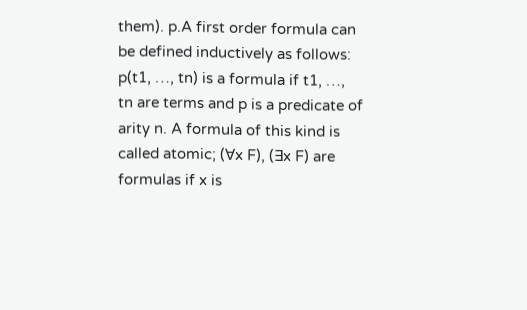them). p.A first order formula can be defined inductively as follows: p(t1, …, tn) is a formula if t1, …, tn are terms and p is a predicate of arity n. A formula of this kind is called atomic; (∀x F), (∃x F) are formulas if x is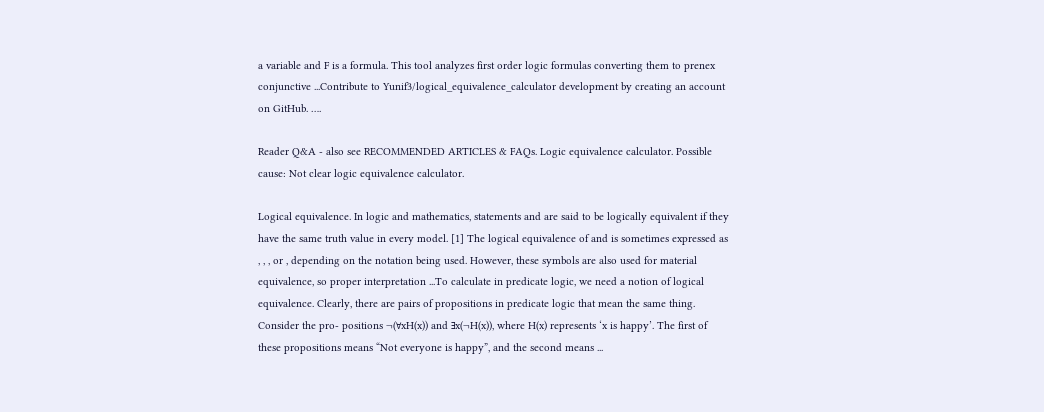a variable and F is a formula. This tool analyzes first order logic formulas converting them to prenex conjunctive ...Contribute to Yunif3/logical_equivalence_calculator development by creating an account on GitHub. ….

Reader Q&A - also see RECOMMENDED ARTICLES & FAQs. Logic equivalence calculator. Possible cause: Not clear logic equivalence calculator.

Logical equivalence. In logic and mathematics, statements and are said to be logically equivalent if they have the same truth value in every model. [1] The logical equivalence of and is sometimes expressed as , , , or , depending on the notation being used. However, these symbols are also used for material equivalence, so proper interpretation ...To calculate in predicate logic, we need a notion of logical equivalence. Clearly, there are pairs of propositions in predicate logic that mean the same thing. Consider the pro- positions ¬(∀xH(x)) and ∃x(¬H(x)), where H(x) represents ‘x is happy’. The first of these propositions means “Not everyone is happy”, and the second means ...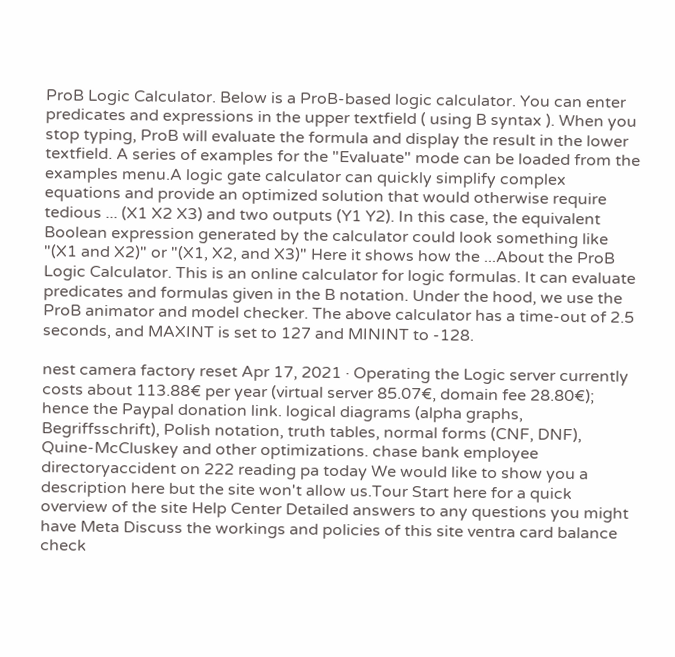ProB Logic Calculator. Below is a ProB-based logic calculator. You can enter predicates and expressions in the upper textfield ( using B syntax ). When you stop typing, ProB will evaluate the formula and display the result in the lower textfield. A series of examples for the "Evaluate" mode can be loaded from the examples menu.A logic gate calculator can quickly simplify complex equations and provide an optimized solution that would otherwise require tedious ... (X1 X2 X3) and two outputs (Y1 Y2). In this case, the equivalent Boolean expression generated by the calculator could look something like "(X1 and X2)" or "(X1, X2, and X3)" Here it shows how the ...About the ProB Logic Calculator. This is an online calculator for logic formulas. It can evaluate predicates and formulas given in the B notation. Under the hood, we use the ProB animator and model checker. The above calculator has a time-out of 2.5 seconds, and MAXINT is set to 127 and MININT to -128.

nest camera factory reset Apr 17, 2021 · Operating the Logic server currently costs about 113.88€ per year (virtual server 85.07€, domain fee 28.80€); hence the Paypal donation link. logical diagrams (alpha graphs, Begriffsschrift), Polish notation, truth tables, normal forms (CNF, DNF), Quine-McCluskey and other optimizations. chase bank employee directoryaccident on 222 reading pa today We would like to show you a description here but the site won't allow us.Tour Start here for a quick overview of the site Help Center Detailed answers to any questions you might have Meta Discuss the workings and policies of this site ventra card balance check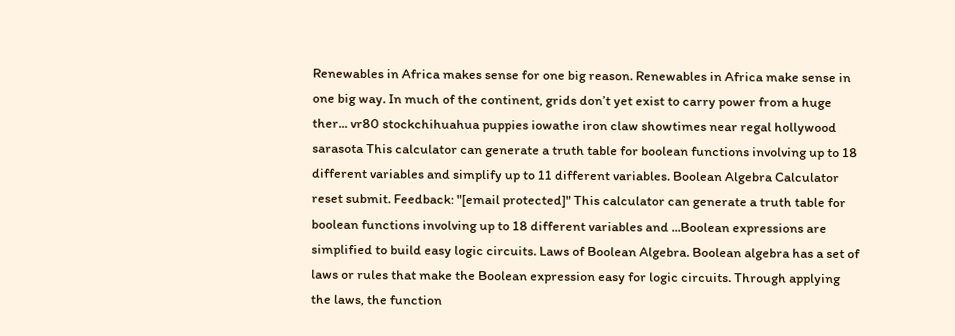Renewables in Africa makes sense for one big reason. Renewables in Africa make sense in one big way. In much of the continent, grids don’t yet exist to carry power from a huge ther... vr80 stockchihuahua puppies iowathe iron claw showtimes near regal hollywood sarasota This calculator can generate a truth table for boolean functions involving up to 18 different variables and simplify up to 11 different variables. Boolean Algebra Calculator reset submit. Feedback: "[email protected]" This calculator can generate a truth table for boolean functions involving up to 18 different variables and ...Boolean expressions are simplified to build easy logic circuits. Laws of Boolean Algebra. Boolean algebra has a set of laws or rules that make the Boolean expression easy for logic circuits. Through applying the laws, the function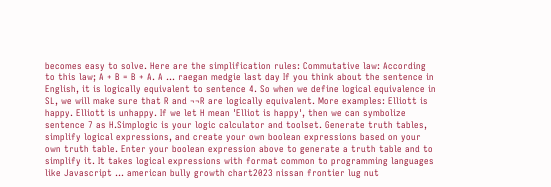becomes easy to solve. Here are the simplification rules: Commutative law: According to this law; A + B = B + A. A ... raegan medgie last day If you think about the sentence in English, it is logically equivalent to sentence 4. So when we define logical equivalence in SL, we will make sure that R and ¬¬R are logically equivalent. More examples: Elliott is happy. Elliott is unhappy. If we let H mean 'Elliot is happy', then we can symbolize sentence 7 as H.Simplogic is your logic calculator and toolset. Generate truth tables, simplify logical expressions, and create your own boolean expressions based on your own truth table. Enter your boolean expression above to generate a truth table and to simplify it. It takes logical expressions with format common to programming languages like Javascript ... american bully growth chart2023 nissan frontier lug nut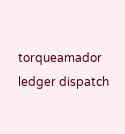torqueamador ledger dispatch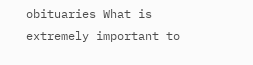obituaries What is extremely important to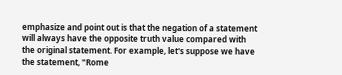emphasize and point out is that the negation of a statement will always have the opposite truth value compared with the original statement. For example, let's suppose we have the statement, "Rome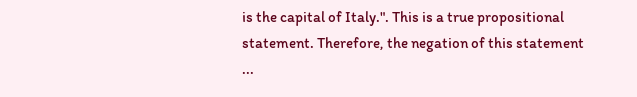is the capital of Italy.". This is a true propositional statement. Therefore, the negation of this statement ...